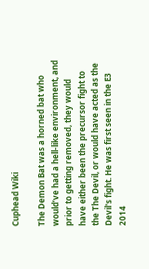Cuphead Wiki

The Demon Bat was a horned bat who would’ve had a hell-like environment, and prior to getting removed, they would have either been the precursor fight to the The Devil, or would have acted as the Devil's fight. He was first seen in the E3 2014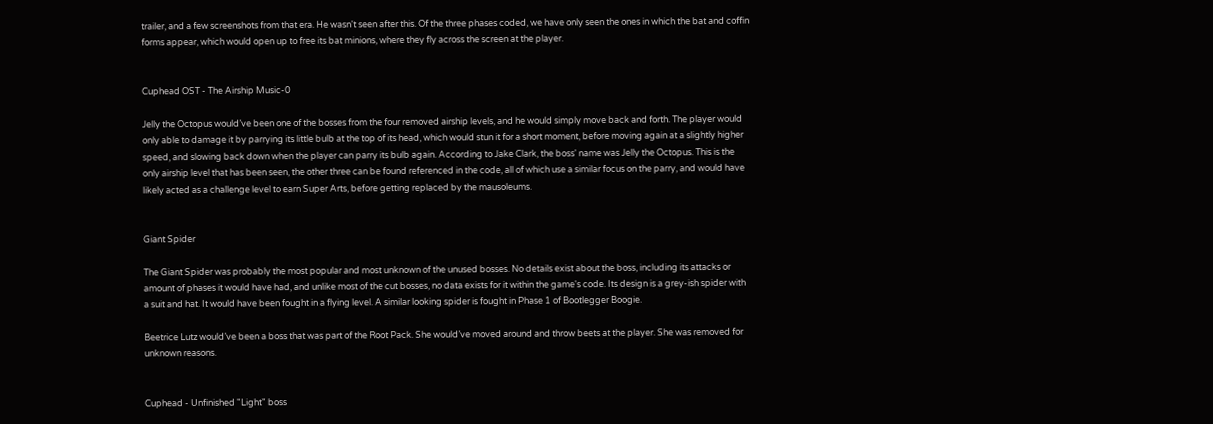trailer, and a few screenshots from that era. He wasn't seen after this. Of the three phases coded, we have only seen the ones in which the bat and coffin forms appear, which would open up to free its bat minions, where they fly across the screen at the player.


Cuphead OST - The Airship Music-0

Jelly the Octopus would’ve been one of the bosses from the four removed airship levels, and he would simply move back and forth. The player would only able to damage it by parrying its little bulb at the top of its head, which would stun it for a short moment, before moving again at a slightly higher speed, and slowing back down when the player can parry its bulb again. According to Jake Clark, the boss' name was Jelly the Octopus. This is the only airship level that has been seen, the other three can be found referenced in the code, all of which use a similar focus on the parry, and would have likely acted as a challenge level to earn Super Arts, before getting replaced by the mausoleums.


Giant Spider

The Giant Spider was probably the most popular and most unknown of the unused bosses. No details exist about the boss, including its attacks or amount of phases it would have had, and unlike most of the cut bosses, no data exists for it within the game's code. Its design is a grey-ish spider with a suit and hat. It would have been fought in a flying level. A similar looking spider is fought in Phase 1 of Bootlegger Boogie.

Beetrice Lutz would’ve been a boss that was part of the Root Pack. She would’ve moved around and throw beets at the player. She was removed for unknown reasons.


Cuphead - Unfinished "Light" boss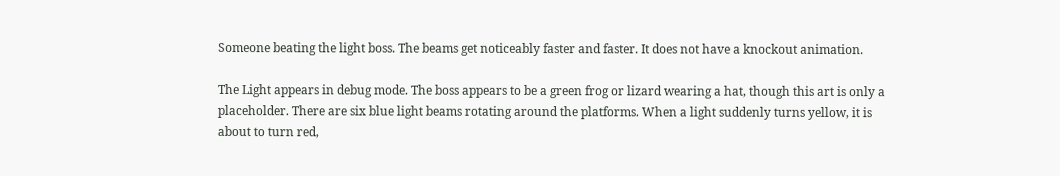Someone beating the light boss. The beams get noticeably faster and faster. It does not have a knockout animation.

The Light appears in debug mode. The boss appears to be a green frog or lizard wearing a hat, though this art is only a placeholder. There are six blue light beams rotating around the platforms. When a light suddenly turns yellow, it is about to turn red,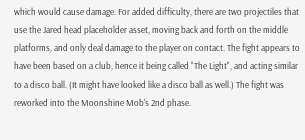which would cause damage. For added difficulty, there are two projectiles that use the Jared head placeholder asset, moving back and forth on the middle platforms, and only deal damage to the player on contact. The fight appears to have been based on a club, hence it being called "The Light", and acting similar to a disco ball. (It might have looked like a disco ball as well.) The fight was reworked into the Moonshine Mob's 2nd phase.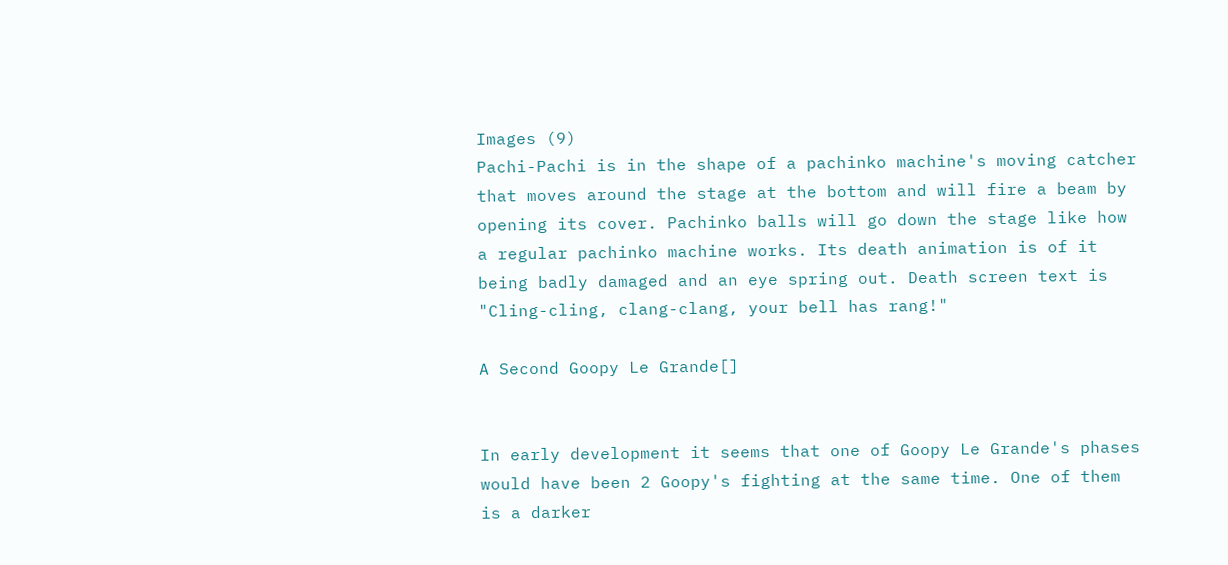Images (9)
Pachi-Pachi is in the shape of a pachinko machine's moving catcher that moves around the stage at the bottom and will fire a beam by opening its cover. Pachinko balls will go down the stage like how a regular pachinko machine works. Its death animation is of it being badly damaged and an eye spring out. Death screen text is "Cling-cling, clang-clang, your bell has rang!"

A Second Goopy Le Grande[]


In early development it seems that one of Goopy Le Grande's phases would have been 2 Goopy's fighting at the same time. One of them is a darker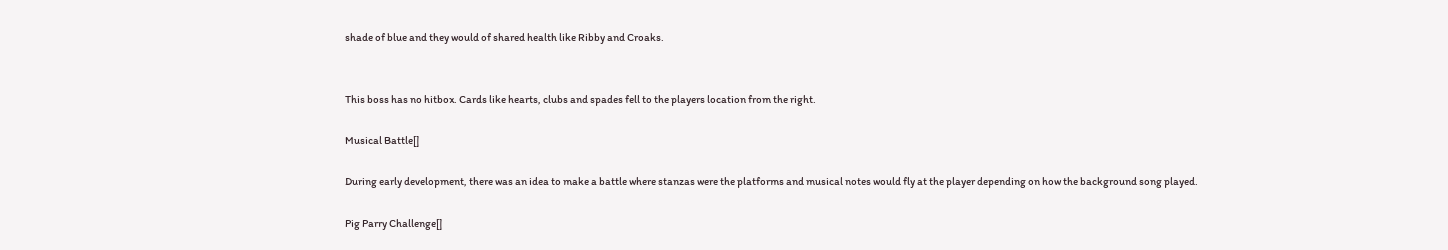shade of blue and they would of shared health like Ribby and Croaks.


This boss has no hitbox. Cards like hearts, clubs and spades fell to the players location from the right.

Musical Battle[]

During early development, there was an idea to make a battle where stanzas were the platforms and musical notes would fly at the player depending on how the background song played.

Pig Parry Challenge[]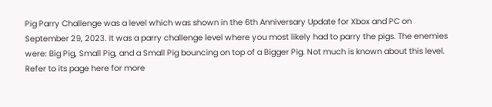Pig Parry Challenge was a level which was shown in the 6th Anniversary Update for Xbox and PC on September 29, 2023. It was a parry challenge level where you most likely had to parry the pigs. The enemies were: Big Pig, Small Pig, and a Small Pig bouncing on top of a Bigger Pig. Not much is known about this level. Refer to its page here for more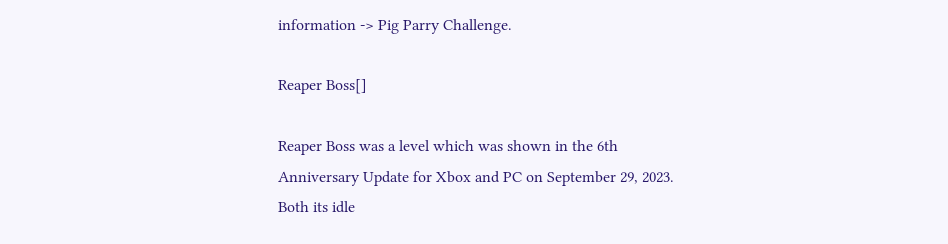information -> Pig Parry Challenge.

Reaper Boss[]

Reaper Boss was a level which was shown in the 6th Anniversary Update for Xbox and PC on September 29, 2023. Both its idle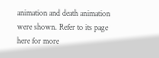animation and death animation were shown. Refer to its page here for more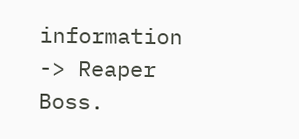information -> Reaper Boss.